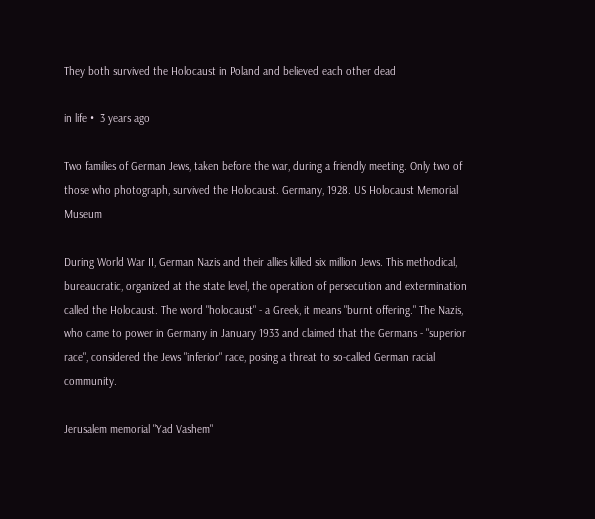They both survived the Holocaust in Poland and believed each other dead

in life •  3 years ago

Two families of German Jews, taken before the war, during a friendly meeting. Only two of those who photograph, survived the Holocaust. Germany, 1928. US Holocaust Memorial Museum

During World War II, German Nazis and their allies killed six million Jews. This methodical, bureaucratic, organized at the state level, the operation of persecution and extermination called the Holocaust. The word "holocaust" - a Greek, it means "burnt offering." The Nazis, who came to power in Germany in January 1933 and claimed that the Germans - "superior race", considered the Jews "inferior" race, posing a threat to so-called German racial community.

Jerusalem memorial "Yad Vashem"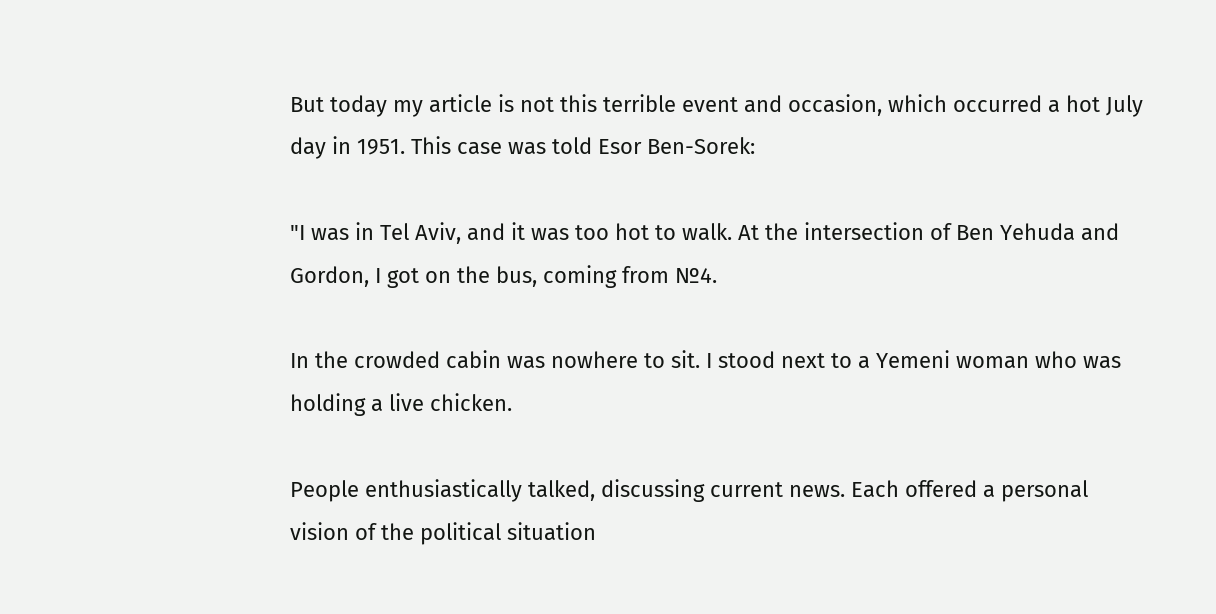But today my article is not this terrible event and occasion, which occurred a hot July day in 1951. This case was told Esor Ben-Sorek:

"I was in Tel Aviv, and it was too hot to walk. At the intersection of Ben Yehuda and Gordon, I got on the bus, coming from №4.

In the crowded cabin was nowhere to sit. I stood next to a Yemeni woman who was holding a live chicken.

People enthusiastically talked, discussing current news. Each offered a personal vision of the political situation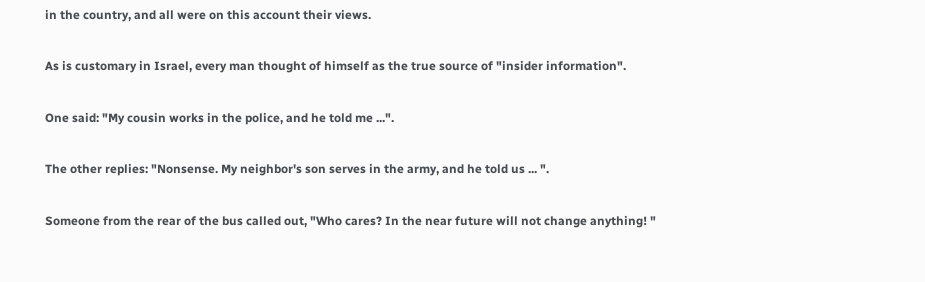in the country, and all were on this account their views.

As is customary in Israel, every man thought of himself as the true source of "insider information".

One said: "My cousin works in the police, and he told me ...".

The other replies: "Nonsense. My neighbor's son serves in the army, and he told us ... ".

Someone from the rear of the bus called out, "Who cares? In the near future will not change anything! "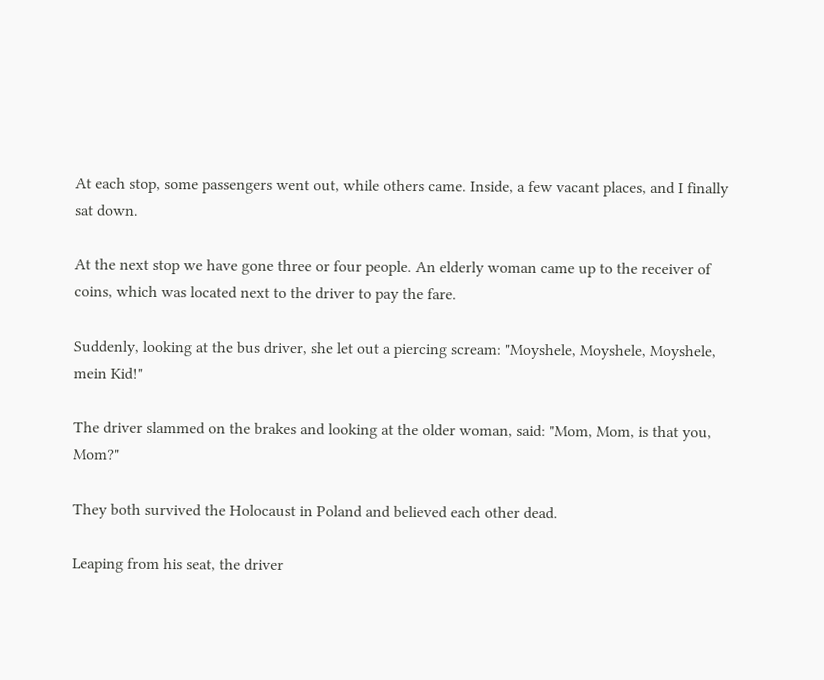At each stop, some passengers went out, while others came. Inside, a few vacant places, and I finally sat down.

At the next stop we have gone three or four people. An elderly woman came up to the receiver of coins, which was located next to the driver to pay the fare.

Suddenly, looking at the bus driver, she let out a piercing scream: "Moyshele, Moyshele, Moyshele, mein Kid!"

The driver slammed on the brakes and looking at the older woman, said: "Mom, Mom, is that you, Mom?"

They both survived the Holocaust in Poland and believed each other dead.

Leaping from his seat, the driver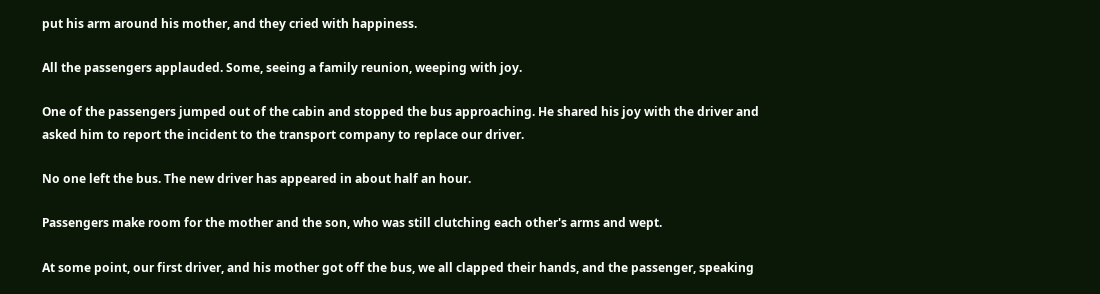put his arm around his mother, and they cried with happiness.

All the passengers applauded. Some, seeing a family reunion, weeping with joy.

One of the passengers jumped out of the cabin and stopped the bus approaching. He shared his joy with the driver and asked him to report the incident to the transport company to replace our driver.

No one left the bus. The new driver has appeared in about half an hour.

Passengers make room for the mother and the son, who was still clutching each other's arms and wept.

At some point, our first driver, and his mother got off the bus, we all clapped their hands, and the passenger, speaking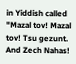in Yiddish called "Mazal tov! Mazal tov! Tsu gezunt. And Zech Nahas!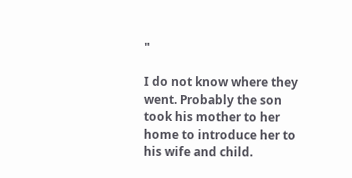"

I do not know where they went. Probably the son took his mother to her home to introduce her to his wife and child.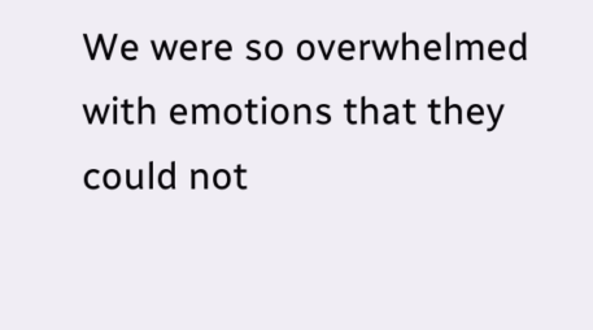We were so overwhelmed with emotions that they could not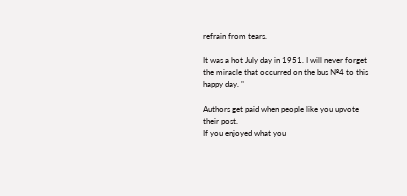refrain from tears.

It was a hot July day in 1951. I will never forget the miracle that occurred on the bus №4 to this happy day. "

Authors get paid when people like you upvote their post.
If you enjoyed what you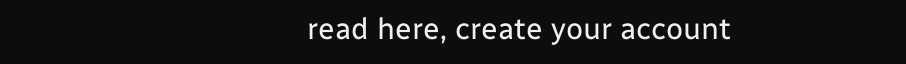read here, create your account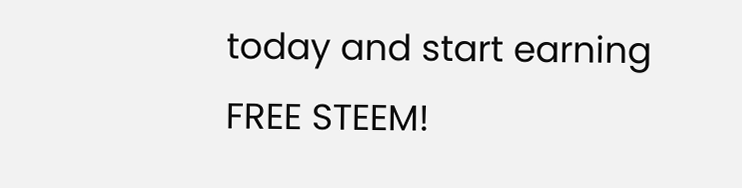today and start earning FREE STEEM!